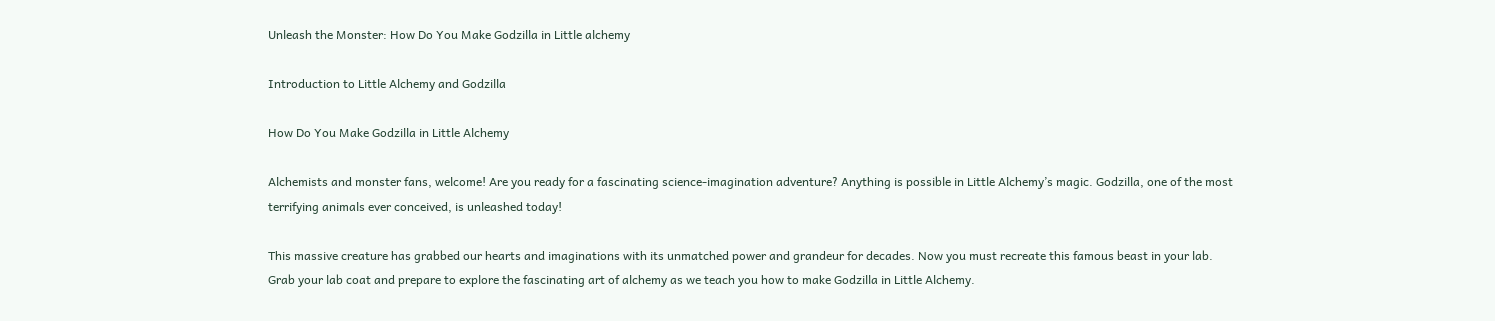Unleash the Monster: How Do You Make Godzilla in Little alchemy

Introduction to Little Alchemy and Godzilla

How Do You Make Godzilla in Little Alchemy

Alchemists and monster fans, welcome! Are you ready for a fascinating science-imagination adventure? Anything is possible in Little Alchemy’s magic. Godzilla, one of the most terrifying animals ever conceived, is unleashed today!

This massive creature has grabbed our hearts and imaginations with its unmatched power and grandeur for decades. Now you must recreate this famous beast in your lab. Grab your lab coat and prepare to explore the fascinating art of alchemy as we teach you how to make Godzilla in Little Alchemy.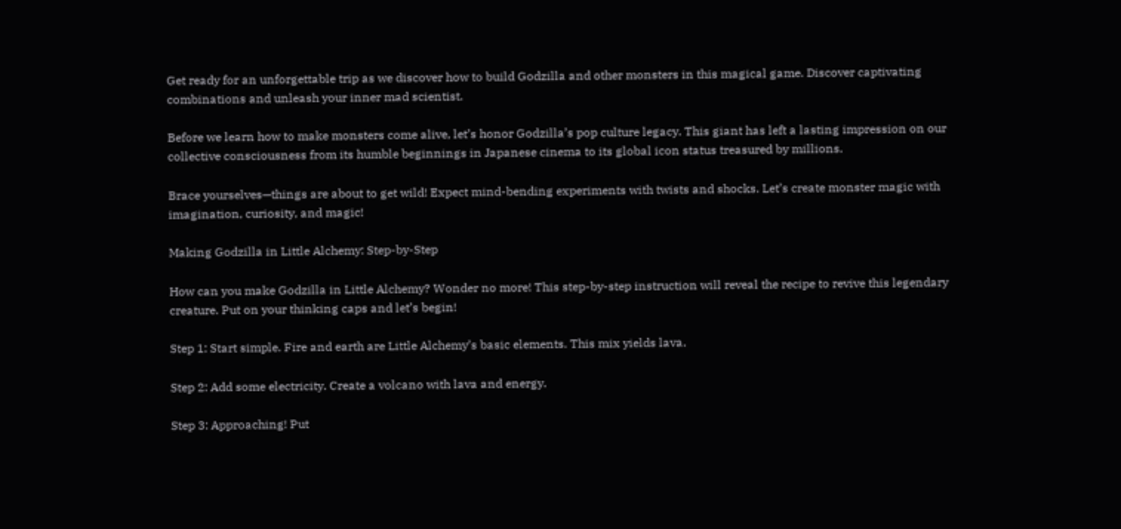Get ready for an unforgettable trip as we discover how to build Godzilla and other monsters in this magical game. Discover captivating combinations and unleash your inner mad scientist.

Before we learn how to make monsters come alive, let’s honor Godzilla’s pop culture legacy. This giant has left a lasting impression on our collective consciousness from its humble beginnings in Japanese cinema to its global icon status treasured by millions.

Brace yourselves—things are about to get wild! Expect mind-bending experiments with twists and shocks. Let’s create monster magic with imagination, curiosity, and magic!

Making Godzilla in Little Alchemy: Step-by-Step

How can you make Godzilla in Little Alchemy? Wonder no more! This step-by-step instruction will reveal the recipe to revive this legendary creature. Put on your thinking caps and let’s begin!

Step 1: Start simple. Fire and earth are Little Alchemy’s basic elements. This mix yields lava.

Step 2: Add some electricity. Create a volcano with lava and energy.

Step 3: Approaching! Put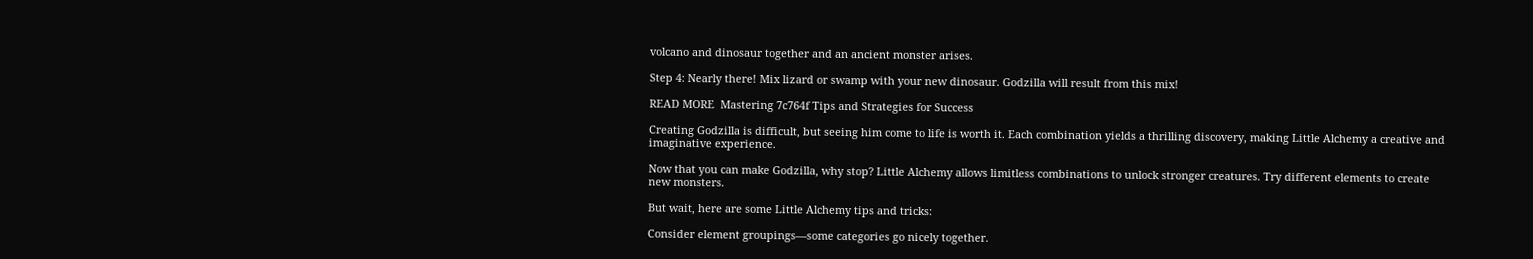volcano and dinosaur together and an ancient monster arises.

Step 4: Nearly there! Mix lizard or swamp with your new dinosaur. Godzilla will result from this mix!

READ MORE  Mastering 7c764f Tips and Strategies for Success

Creating Godzilla is difficult, but seeing him come to life is worth it. Each combination yields a thrilling discovery, making Little Alchemy a creative and imaginative experience.

Now that you can make Godzilla, why stop? Little Alchemy allows limitless combinations to unlock stronger creatures. Try different elements to create new monsters.

But wait, here are some Little Alchemy tips and tricks:

Consider element groupings—some categories go nicely together.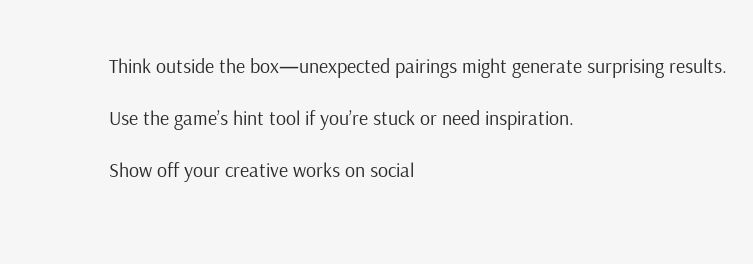Think outside the box—unexpected pairings might generate surprising results.

Use the game’s hint tool if you’re stuck or need inspiration.

Show off your creative works on social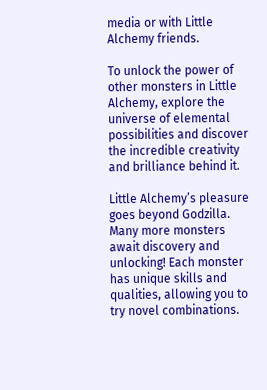media or with Little Alchemy friends.

To unlock the power of other monsters in Little Alchemy, explore the universe of elemental possibilities and discover the incredible creativity and brilliance behind it.

Little Alchemy’s pleasure goes beyond Godzilla. Many more monsters await discovery and unlocking! Each monster has unique skills and qualities, allowing you to try novel combinations.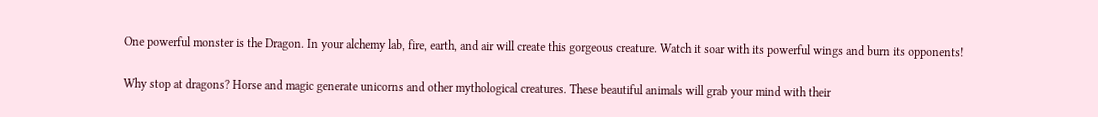One powerful monster is the Dragon. In your alchemy lab, fire, earth, and air will create this gorgeous creature. Watch it soar with its powerful wings and burn its opponents!

Why stop at dragons? Horse and magic generate unicorns and other mythological creatures. These beautiful animals will grab your mind with their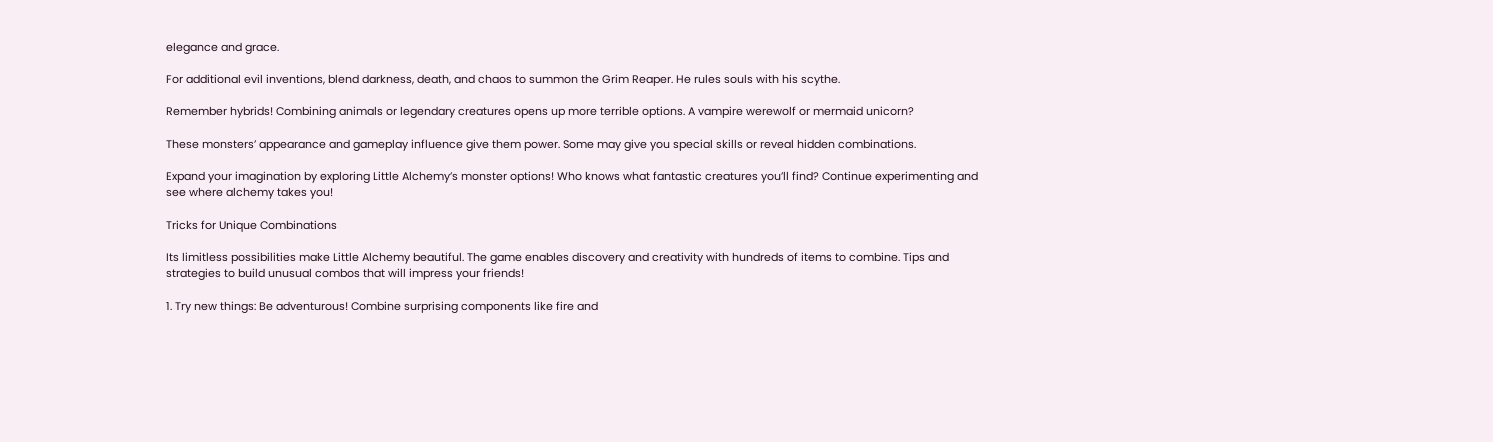elegance and grace.

For additional evil inventions, blend darkness, death, and chaos to summon the Grim Reaper. He rules souls with his scythe.

Remember hybrids! Combining animals or legendary creatures opens up more terrible options. A vampire werewolf or mermaid unicorn?

These monsters’ appearance and gameplay influence give them power. Some may give you special skills or reveal hidden combinations.

Expand your imagination by exploring Little Alchemy’s monster options! Who knows what fantastic creatures you’ll find? Continue experimenting and see where alchemy takes you!

Tricks for Unique Combinations

Its limitless possibilities make Little Alchemy beautiful. The game enables discovery and creativity with hundreds of items to combine. Tips and strategies to build unusual combos that will impress your friends!

1. Try new things: Be adventurous! Combine surprising components like fire and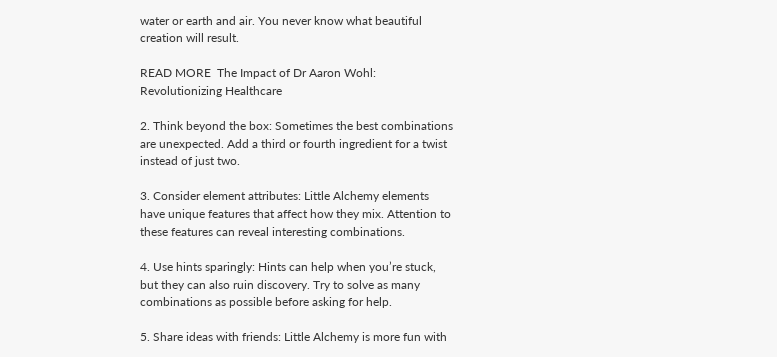water or earth and air. You never know what beautiful creation will result.

READ MORE  The Impact of Dr Aaron Wohl: Revolutionizing Healthcare

2. Think beyond the box: Sometimes the best combinations are unexpected. Add a third or fourth ingredient for a twist instead of just two.

3. Consider element attributes: Little Alchemy elements have unique features that affect how they mix. Attention to these features can reveal interesting combinations.

4. Use hints sparingly: Hints can help when you’re stuck, but they can also ruin discovery. Try to solve as many combinations as possible before asking for help.

5. Share ideas with friends: Little Alchemy is more fun with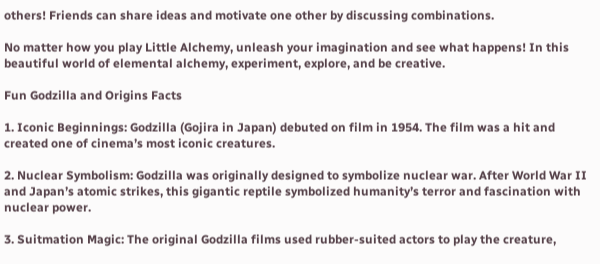others! Friends can share ideas and motivate one other by discussing combinations.

No matter how you play Little Alchemy, unleash your imagination and see what happens! In this beautiful world of elemental alchemy, experiment, explore, and be creative.

Fun Godzilla and Origins Facts

1. Iconic Beginnings: Godzilla (Gojira in Japan) debuted on film in 1954. The film was a hit and created one of cinema’s most iconic creatures.

2. Nuclear Symbolism: Godzilla was originally designed to symbolize nuclear war. After World War II and Japan’s atomic strikes, this gigantic reptile symbolized humanity’s terror and fascination with nuclear power.

3. Suitmation Magic: The original Godzilla films used rubber-suited actors to play the creature,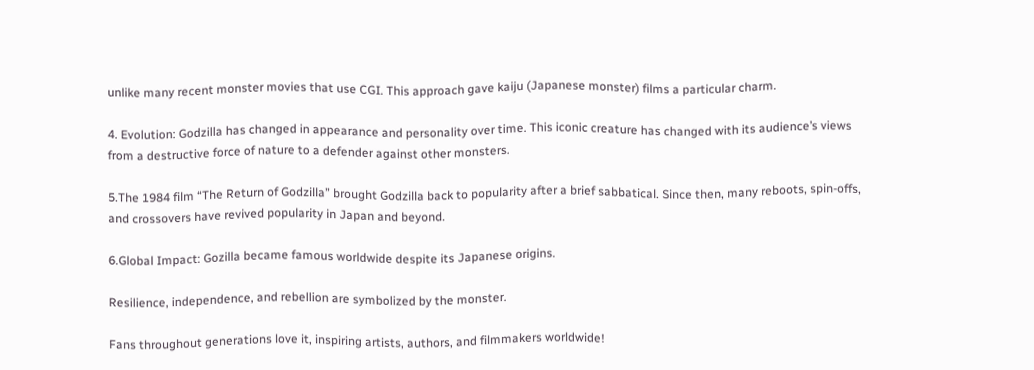unlike many recent monster movies that use CGI. This approach gave kaiju (Japanese monster) films a particular charm.

4. Evolution: Godzilla has changed in appearance and personality over time. This iconic creature has changed with its audience’s views from a destructive force of nature to a defender against other monsters.

5.The 1984 film “The Return of Godzilla” brought Godzilla back to popularity after a brief sabbatical. Since then, many reboots, spin-offs, and crossovers have revived popularity in Japan and beyond.

6.Global Impact: Gozilla became famous worldwide despite its Japanese origins.

Resilience, independence, and rebellion are symbolized by the monster.

Fans throughout generations love it, inspiring artists, authors, and filmmakers worldwide!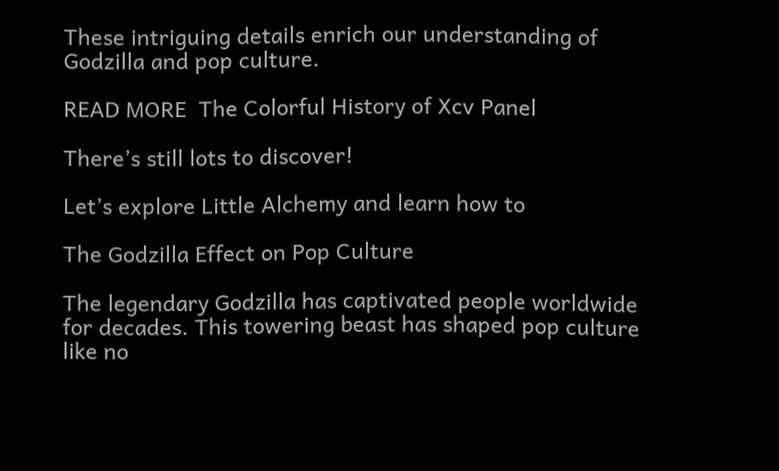These intriguing details enrich our understanding of Godzilla and pop culture.

READ MORE  The Colorful History of Xcv Panel

There’s still lots to discover!

Let’s explore Little Alchemy and learn how to

The Godzilla Effect on Pop Culture

The legendary Godzilla has captivated people worldwide for decades. This towering beast has shaped pop culture like no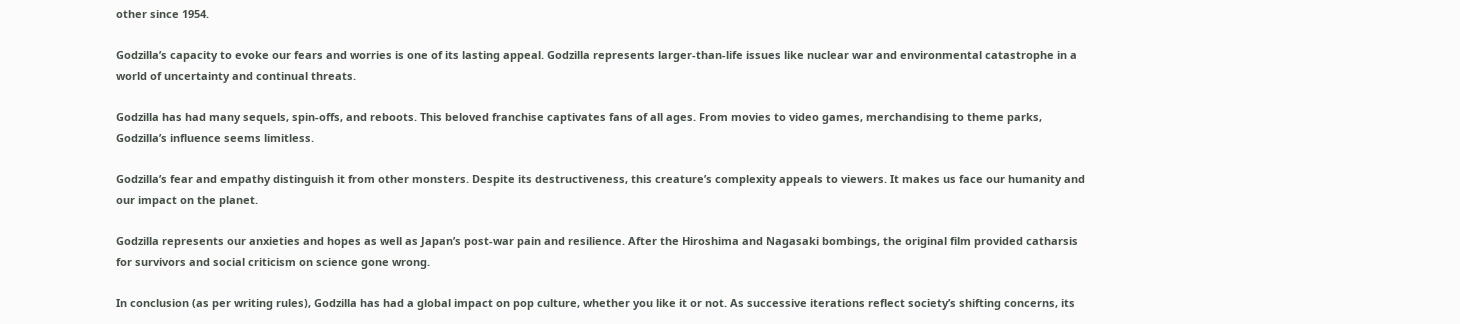other since 1954.

Godzilla’s capacity to evoke our fears and worries is one of its lasting appeal. Godzilla represents larger-than-life issues like nuclear war and environmental catastrophe in a world of uncertainty and continual threats.

Godzilla has had many sequels, spin-offs, and reboots. This beloved franchise captivates fans of all ages. From movies to video games, merchandising to theme parks, Godzilla’s influence seems limitless.

Godzilla’s fear and empathy distinguish it from other monsters. Despite its destructiveness, this creature’s complexity appeals to viewers. It makes us face our humanity and our impact on the planet.

Godzilla represents our anxieties and hopes as well as Japan’s post-war pain and resilience. After the Hiroshima and Nagasaki bombings, the original film provided catharsis for survivors and social criticism on science gone wrong.

In conclusion (as per writing rules), Godzilla has had a global impact on pop culture, whether you like it or not. As successive iterations reflect society’s shifting concerns, its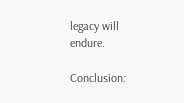legacy will endure.

Conclusion: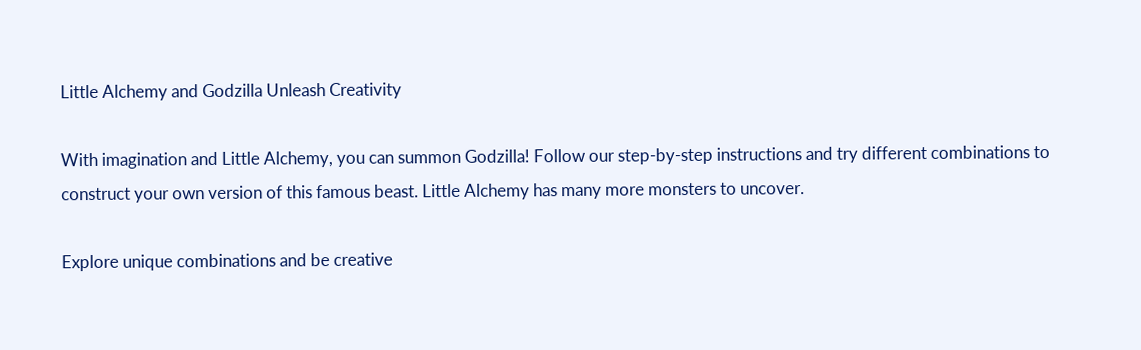Little Alchemy and Godzilla Unleash Creativity

With imagination and Little Alchemy, you can summon Godzilla! Follow our step-by-step instructions and try different combinations to construct your own version of this famous beast. Little Alchemy has many more monsters to uncover.

Explore unique combinations and be creative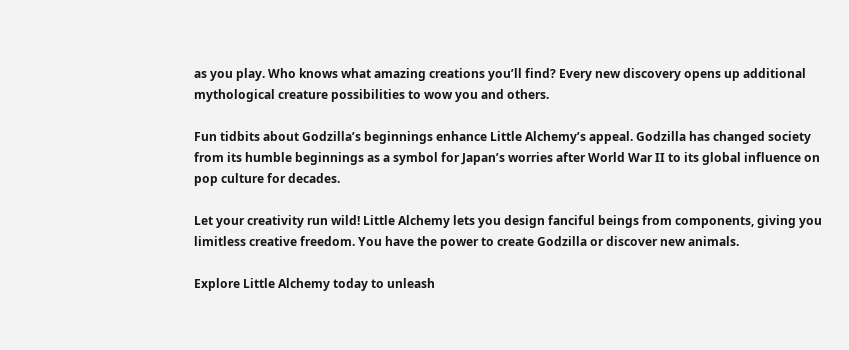as you play. Who knows what amazing creations you’ll find? Every new discovery opens up additional mythological creature possibilities to wow you and others.

Fun tidbits about Godzilla’s beginnings enhance Little Alchemy’s appeal. Godzilla has changed society from its humble beginnings as a symbol for Japan’s worries after World War II to its global influence on pop culture for decades.

Let your creativity run wild! Little Alchemy lets you design fanciful beings from components, giving you limitless creative freedom. You have the power to create Godzilla or discover new animals.

Explore Little Alchemy today to unleash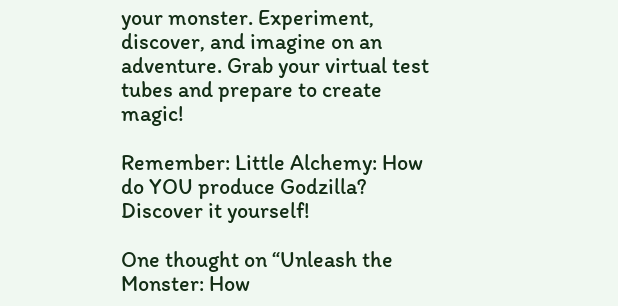your monster. Experiment, discover, and imagine on an adventure. Grab your virtual test tubes and prepare to create magic!

Remember: Little Alchemy: How do YOU produce Godzilla? Discover it yourself!

One thought on “Unleash the Monster: How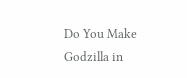Do You Make Godzilla in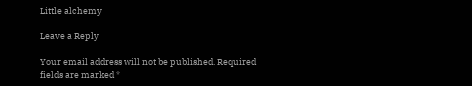Little alchemy

Leave a Reply

Your email address will not be published. Required fields are marked *